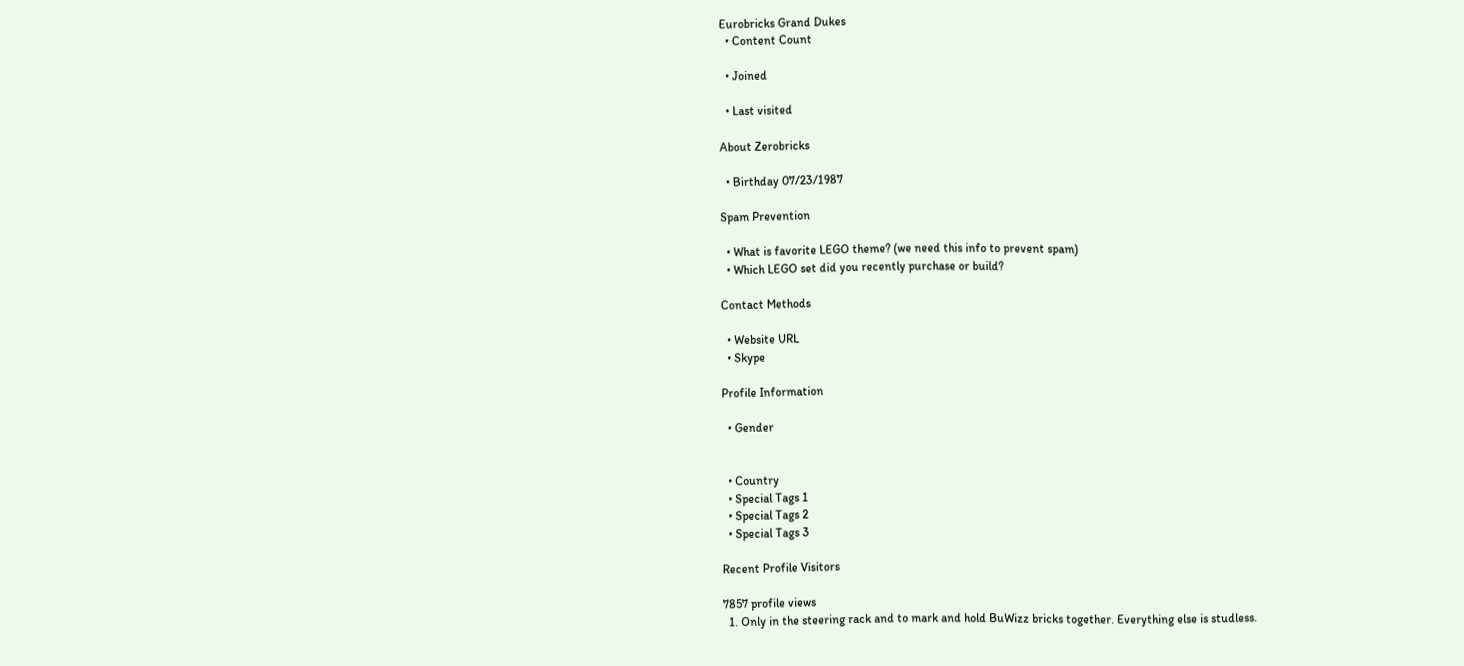Eurobricks Grand Dukes
  • Content Count

  • Joined

  • Last visited

About Zerobricks

  • Birthday 07/23/1987

Spam Prevention

  • What is favorite LEGO theme? (we need this info to prevent spam)
  • Which LEGO set did you recently purchase or build?

Contact Methods

  • Website URL
  • Skype

Profile Information

  • Gender


  • Country
  • Special Tags 1
  • Special Tags 2
  • Special Tags 3

Recent Profile Visitors

7857 profile views
  1. Only in the steering rack and to mark and hold BuWizz bricks together. Everything else is studless.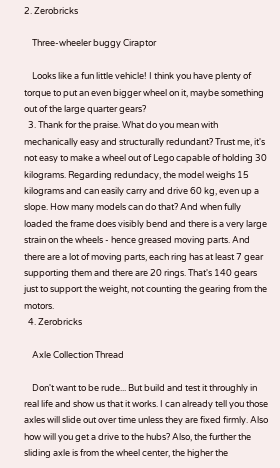2. Zerobricks

    Three-wheeler buggy Ciraptor

    Looks like a fun little vehicle! I think you have plenty of torque to put an even bigger wheel on it, maybe something out of the large quarter gears?
  3. Thank for the praise. What do you mean with mechanically easy and structurally redundant? Trust me, it's not easy to make a wheel out of Lego capable of holding 30 kilograms. Regarding redundacy, the model weighs 15 kilograms and can easily carry and drive 60 kg, even up a slope. How many models can do that? And when fully loaded the frame does visibly bend and there is a very large strain on the wheels - hence greased moving parts. And there are a lot of moving parts, each ring has at least 7 gear supporting them and there are 20 rings. That's 140 gears just to support the weight, not counting the gearing from the motors.
  4. Zerobricks

    Axle Collection Thread

    Don't want to be rude... But build and test it throughly in real life and show us that it works. I can already tell you those axles will slide out over time unless they are fixed firmly. Also how will you get a drive to the hubs? Also, the further the sliding axle is from the wheel center, the higher the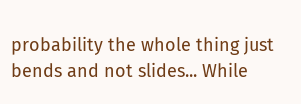probability the whole thing just bends and not slides... While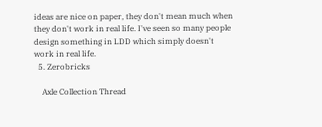ideas are nice on paper, they don't mean much when they don't work in real life. I've seen so many people design something in LDD which simply doesn't work in real life.
  5. Zerobricks

    Axle Collection Thread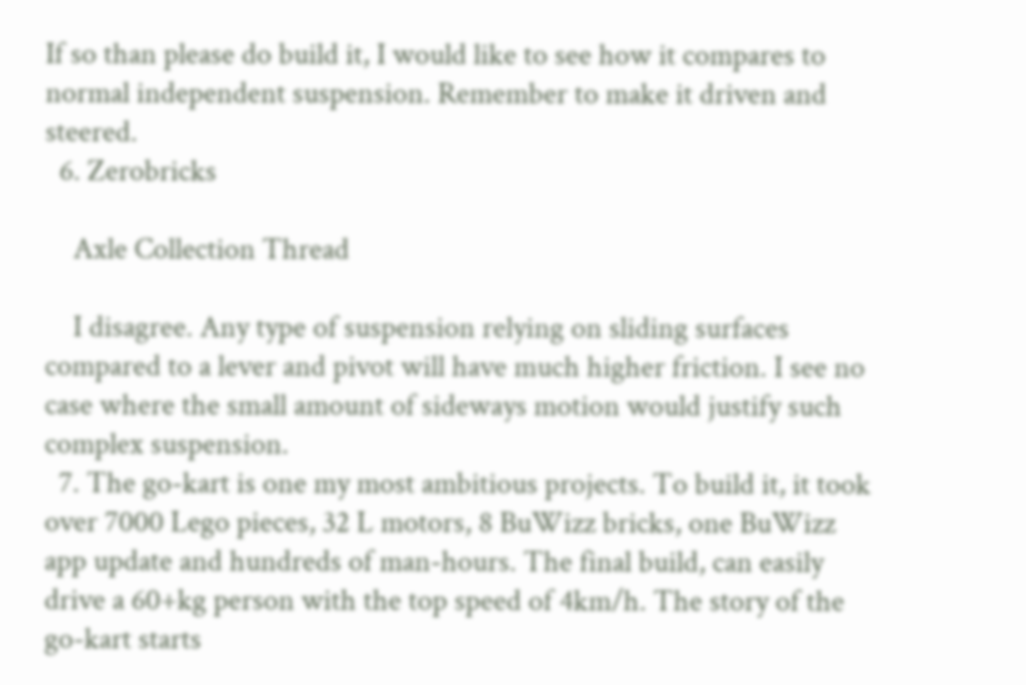If so than please do build it, I would like to see how it compares to normal independent suspension. Remember to make it driven and steered.
  6. Zerobricks

    Axle Collection Thread

    I disagree. Any type of suspension relying on sliding surfaces compared to a lever and pivot will have much higher friction. I see no case where the small amount of sideways motion would justify such complex suspension.
  7. The go-kart is one my most ambitious projects. To build it, it took over 7000 Lego pieces, 32 L motors, 8 BuWizz bricks, one BuWizz app update and hundreds of man-hours. The final build, can easily drive a 60+kg person with the top speed of 4km/h. The story of the go-kart starts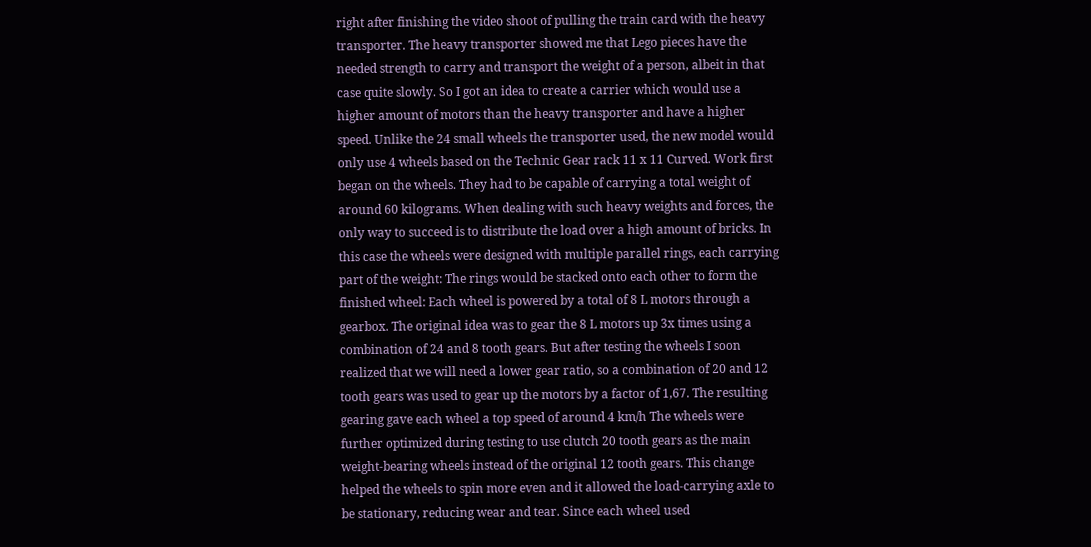right after finishing the video shoot of pulling the train card with the heavy transporter. The heavy transporter showed me that Lego pieces have the needed strength to carry and transport the weight of a person, albeit in that case quite slowly. So I got an idea to create a carrier which would use a higher amount of motors than the heavy transporter and have a higher speed. Unlike the 24 small wheels the transporter used, the new model would only use 4 wheels based on the Technic Gear rack 11 x 11 Curved. Work first began on the wheels. They had to be capable of carrying a total weight of around 60 kilograms. When dealing with such heavy weights and forces, the only way to succeed is to distribute the load over a high amount of bricks. In this case the wheels were designed with multiple parallel rings, each carrying part of the weight: The rings would be stacked onto each other to form the finished wheel: Each wheel is powered by a total of 8 L motors through a gearbox. The original idea was to gear the 8 L motors up 3x times using a combination of 24 and 8 tooth gears. But after testing the wheels I soon realized that we will need a lower gear ratio, so a combination of 20 and 12 tooth gears was used to gear up the motors by a factor of 1,67. The resulting gearing gave each wheel a top speed of around 4 km/h The wheels were further optimized during testing to use clutch 20 tooth gears as the main weight-bearing wheels instead of the original 12 tooth gears. This change helped the wheels to spin more even and it allowed the load-carrying axle to be stationary, reducing wear and tear. Since each wheel used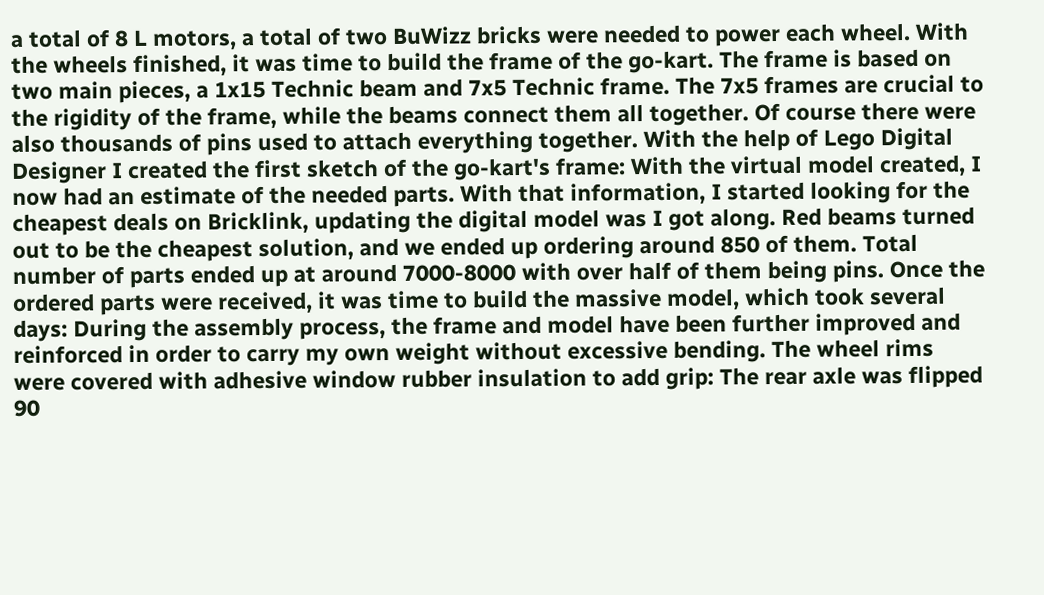a total of 8 L motors, a total of two BuWizz bricks were needed to power each wheel. With the wheels finished, it was time to build the frame of the go-kart. The frame is based on two main pieces, a 1x15 Technic beam and 7x5 Technic frame. The 7x5 frames are crucial to the rigidity of the frame, while the beams connect them all together. Of course there were also thousands of pins used to attach everything together. With the help of Lego Digital Designer I created the first sketch of the go-kart's frame: With the virtual model created, I now had an estimate of the needed parts. With that information, I started looking for the cheapest deals on Bricklink, updating the digital model was I got along. Red beams turned out to be the cheapest solution, and we ended up ordering around 850 of them. Total number of parts ended up at around 7000-8000 with over half of them being pins. Once the ordered parts were received, it was time to build the massive model, which took several days: During the assembly process, the frame and model have been further improved and reinforced in order to carry my own weight without excessive bending. The wheel rims were covered with adhesive window rubber insulation to add grip: The rear axle was flipped 90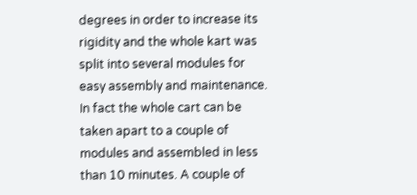degrees in order to increase its rigidity and the whole kart was split into several modules for easy assembly and maintenance. In fact the whole cart can be taken apart to a couple of modules and assembled in less than 10 minutes. A couple of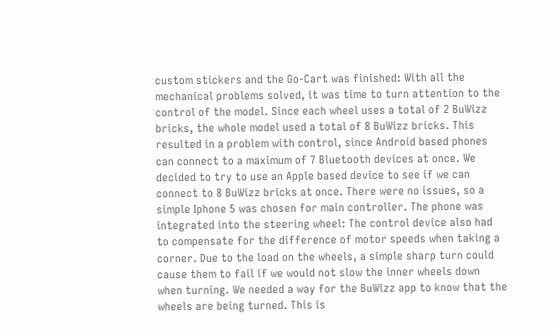custom stickers and the Go-Cart was finished: With all the mechanical problems solved, it was time to turn attention to the control of the model. Since each wheel uses a total of 2 BuWizz bricks, the whole model used a total of 8 BuWizz bricks. This resulted in a problem with control, since Android based phones can connect to a maximum of 7 Bluetooth devices at once. We decided to try to use an Apple based device to see if we can connect to 8 BuWizz bricks at once. There were no issues, so a simple Iphone 5 was chosen for main controller. The phone was integrated into the steering wheel: The control device also had to compensate for the difference of motor speeds when taking a corner. Due to the load on the wheels, a simple sharp turn could cause them to fail if we would not slow the inner wheels down when turning. We needed a way for the BuWizz app to know that the wheels are being turned. This is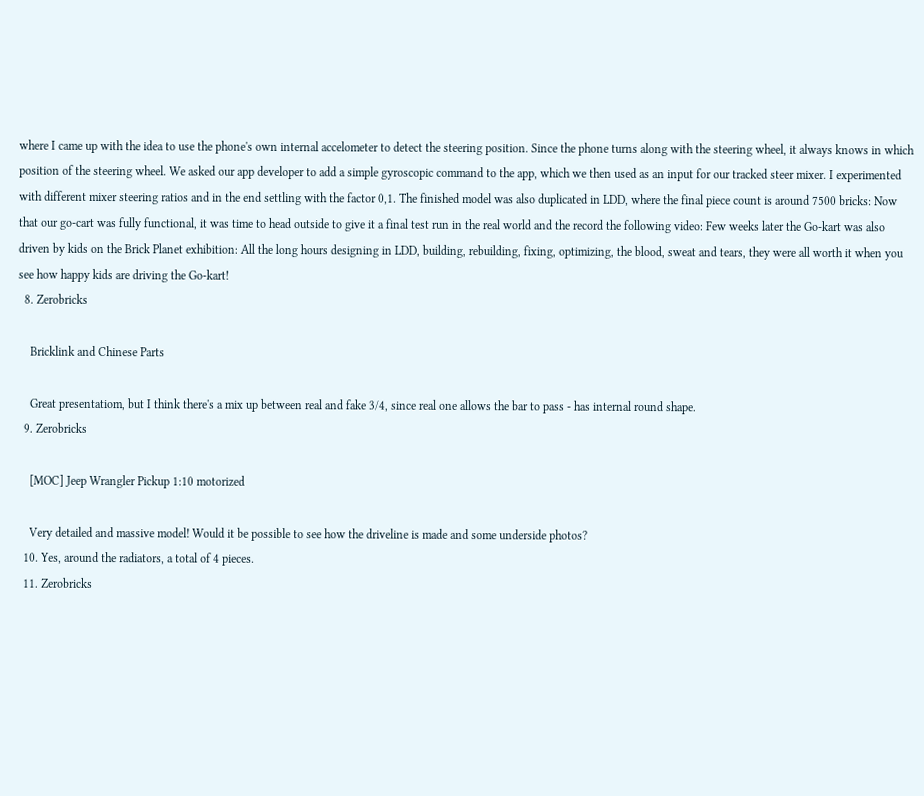where I came up with the idea to use the phone's own internal accelometer to detect the steering position. Since the phone turns along with the steering wheel, it always knows in which position of the steering wheel. We asked our app developer to add a simple gyroscopic command to the app, which we then used as an input for our tracked steer mixer. I experimented with different mixer steering ratios and in the end settling with the factor 0,1. The finished model was also duplicated in LDD, where the final piece count is around 7500 bricks: Now that our go-cart was fully functional, it was time to head outside to give it a final test run in the real world and the record the following video: Few weeks later the Go-kart was also driven by kids on the Brick Planet exhibition: All the long hours designing in LDD, building, rebuilding, fixing, optimizing, the blood, sweat and tears, they were all worth it when you see how happy kids are driving the Go-kart!
  8. Zerobricks

    Bricklink and Chinese Parts

    Great presentatiom, but I think there's a mix up between real and fake 3/4, since real one allows the bar to pass - has internal round shape.
  9. Zerobricks

    [MOC] Jeep Wrangler Pickup 1:10 motorized

    Very detailed and massive model! Would it be possible to see how the driveline is made and some underside photos?
  10. Yes, around the radiators, a total of 4 pieces.
  11. Zerobricks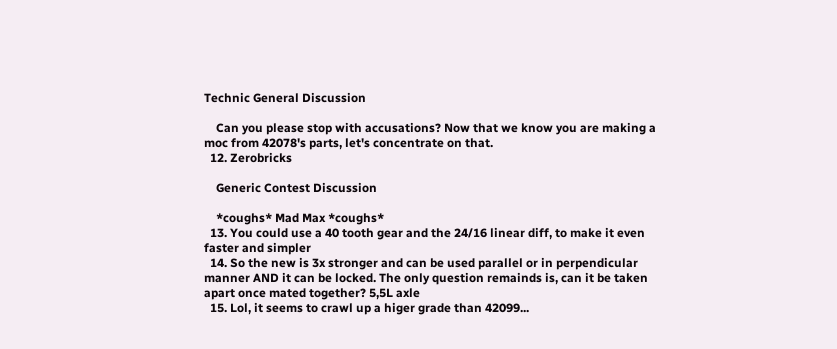Technic General Discussion

    Can you please stop with accusations? Now that we know you are making a moc from 42078's parts, let's concentrate on that.
  12. Zerobricks

    Generic Contest Discussion

    *coughs* Mad Max *coughs*
  13. You could use a 40 tooth gear and the 24/16 linear diff, to make it even faster and simpler
  14. So the new is 3x stronger and can be used parallel or in perpendicular manner AND it can be locked. The only question remainds is, can it be taken apart once mated together? 5,5L axle
  15. Lol, it seems to crawl up a higer grade than 42099...